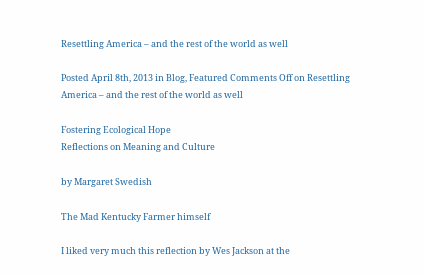Resettling America – and the rest of the world as well

Posted April 8th, 2013 in Blog, Featured Comments Off on Resettling America – and the rest of the world as well

Fostering Ecological Hope
Reflections on Meaning and Culture

by Margaret Swedish

The Mad Kentucky Farmer himself

I liked very much this reflection by Wes Jackson at the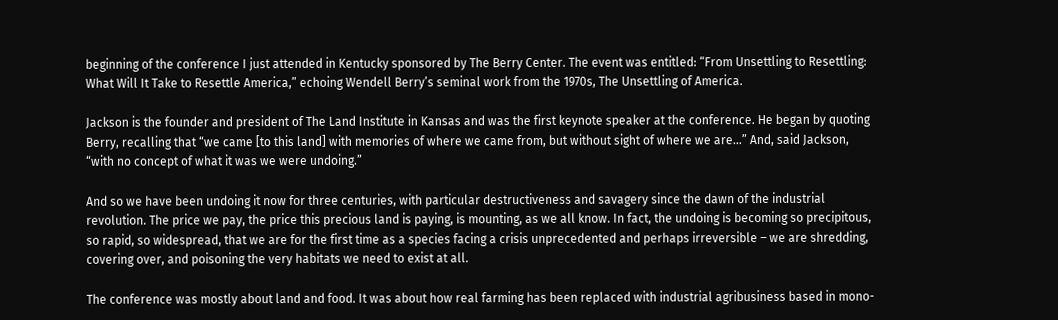beginning of the conference I just attended in Kentucky sponsored by The Berry Center. The event was entitled: “From Unsettling to Resettling: What Will It Take to Resettle America,” echoing Wendell Berry’s seminal work from the 1970s, The Unsettling of America.

Jackson is the founder and president of The Land Institute in Kansas and was the first keynote speaker at the conference. He began by quoting Berry, recalling that “we came [to this land] with memories of where we came from, but without sight of where we are…” And, said Jackson, “with no concept of what it was we were undoing.”

And so we have been undoing it now for three centuries, with particular destructiveness and savagery since the dawn of the industrial revolution. The price we pay, the price this precious land is paying, is mounting, as we all know. In fact, the undoing is becoming so precipitous, so rapid, so widespread, that we are for the first time as a species facing a crisis unprecedented and perhaps irreversible – we are shredding, covering over, and poisoning the very habitats we need to exist at all.

The conference was mostly about land and food. It was about how real farming has been replaced with industrial agribusiness based in mono-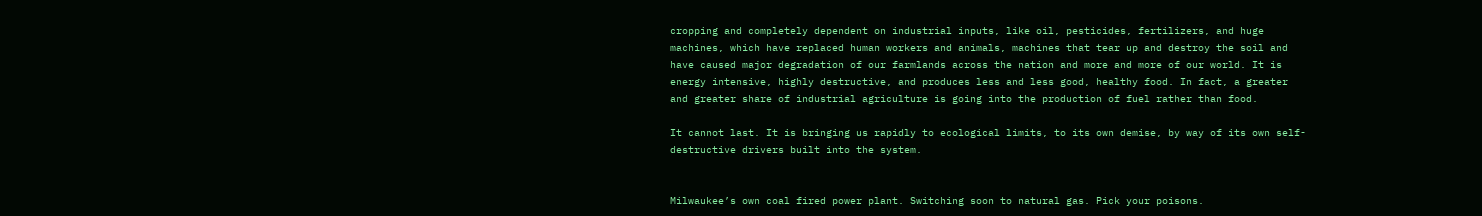cropping and completely dependent on industrial inputs, like oil, pesticides, fertilizers, and huge machines, which have replaced human workers and animals, machines that tear up and destroy the soil and have caused major degradation of our farmlands across the nation and more and more of our world. It is energy intensive, highly destructive, and produces less and less good, healthy food. In fact, a greater and greater share of industrial agriculture is going into the production of fuel rather than food.

It cannot last. It is bringing us rapidly to ecological limits, to its own demise, by way of its own self-destructive drivers built into the system.


Milwaukee’s own coal fired power plant. Switching soon to natural gas. Pick your poisons.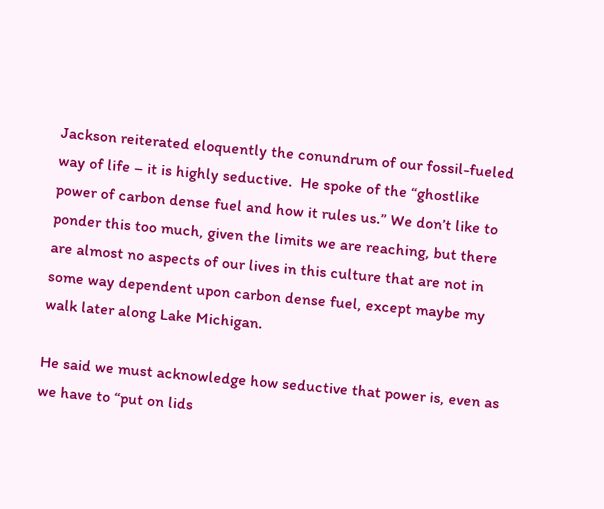Jackson reiterated eloquently the conundrum of our fossil-fueled way of life – it is highly seductive.  He spoke of the “ghostlike power of carbon dense fuel and how it rules us.” We don’t like to ponder this too much, given the limits we are reaching, but there are almost no aspects of our lives in this culture that are not in some way dependent upon carbon dense fuel, except maybe my walk later along Lake Michigan.

He said we must acknowledge how seductive that power is, even as we have to “put on lids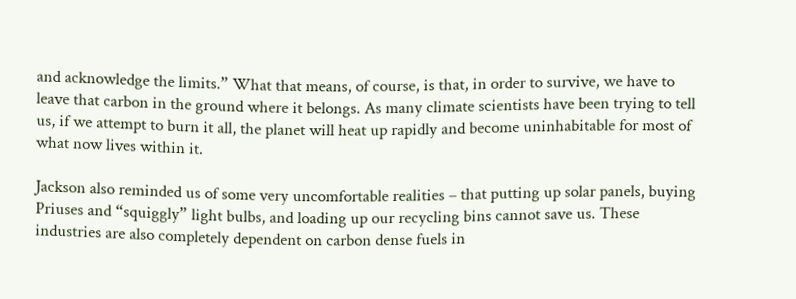and acknowledge the limits.” What that means, of course, is that, in order to survive, we have to leave that carbon in the ground where it belongs. As many climate scientists have been trying to tell us, if we attempt to burn it all, the planet will heat up rapidly and become uninhabitable for most of what now lives within it.

Jackson also reminded us of some very uncomfortable realities – that putting up solar panels, buying Priuses and “squiggly” light bulbs, and loading up our recycling bins cannot save us. These industries are also completely dependent on carbon dense fuels in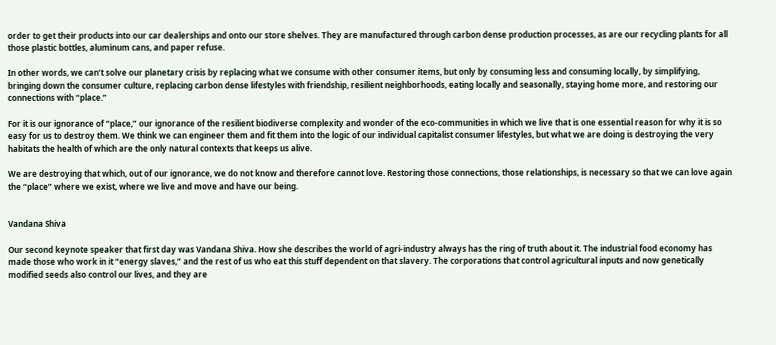order to get their products into our car dealerships and onto our store shelves. They are manufactured through carbon dense production processes, as are our recycling plants for all those plastic bottles, aluminum cans, and paper refuse.

In other words, we can’t solve our planetary crisis by replacing what we consume with other consumer items, but only by consuming less and consuming locally, by simplifying, bringing down the consumer culture, replacing carbon dense lifestyles with friendship, resilient neighborhoods, eating locally and seasonally, staying home more, and restoring our connections with “place.”

For it is our ignorance of “place,” our ignorance of the resilient biodiverse complexity and wonder of the eco-communities in which we live that is one essential reason for why it is so easy for us to destroy them. We think we can engineer them and fit them into the logic of our individual capitalist consumer lifestyles, but what we are doing is destroying the very habitats the health of which are the only natural contexts that keeps us alive.

We are destroying that which, out of our ignorance, we do not know and therefore cannot love. Restoring those connections, those relationships, is necessary so that we can love again the “place” where we exist, where we live and move and have our being.


Vandana Shiva

Our second keynote speaker that first day was Vandana Shiva. How she describes the world of agri-industry always has the ring of truth about it. The industrial food economy has made those who work in it “energy slaves,” and the rest of us who eat this stuff dependent on that slavery. The corporations that control agricultural inputs and now genetically modified seeds also control our lives, and they are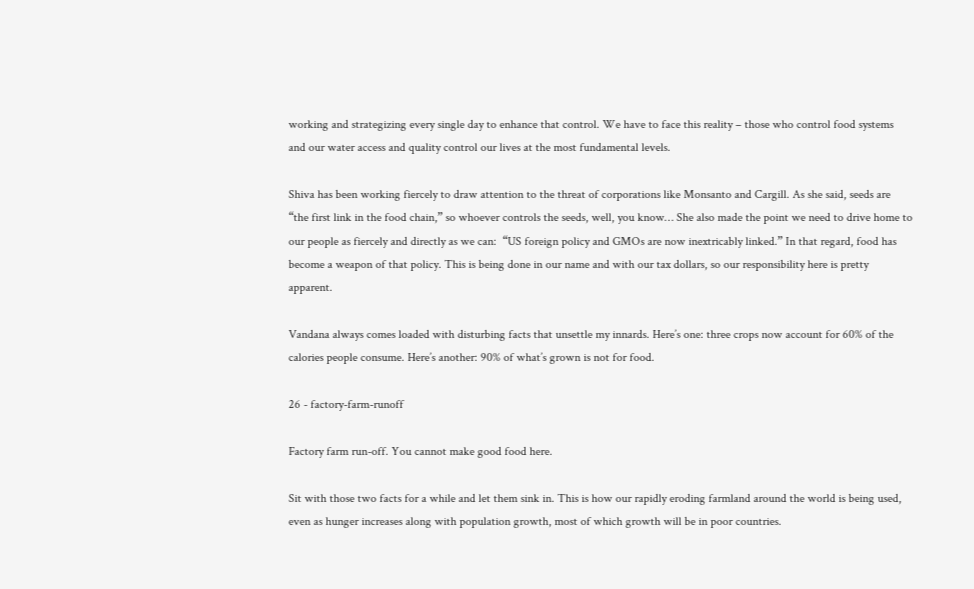working and strategizing every single day to enhance that control. We have to face this reality – those who control food systems and our water access and quality control our lives at the most fundamental levels.

Shiva has been working fiercely to draw attention to the threat of corporations like Monsanto and Cargill. As she said, seeds are “the first link in the food chain,” so whoever controls the seeds, well, you know… She also made the point we need to drive home to our people as fiercely and directly as we can:  “US foreign policy and GMOs are now inextricably linked.” In that regard, food has become a weapon of that policy. This is being done in our name and with our tax dollars, so our responsibility here is pretty apparent.

Vandana always comes loaded with disturbing facts that unsettle my innards. Here’s one: three crops now account for 60% of the calories people consume. Here’s another: 90% of what’s grown is not for food.

26 - factory-farm-runoff

Factory farm run-off. You cannot make good food here.

Sit with those two facts for a while and let them sink in. This is how our rapidly eroding farmland around the world is being used, even as hunger increases along with population growth, most of which growth will be in poor countries.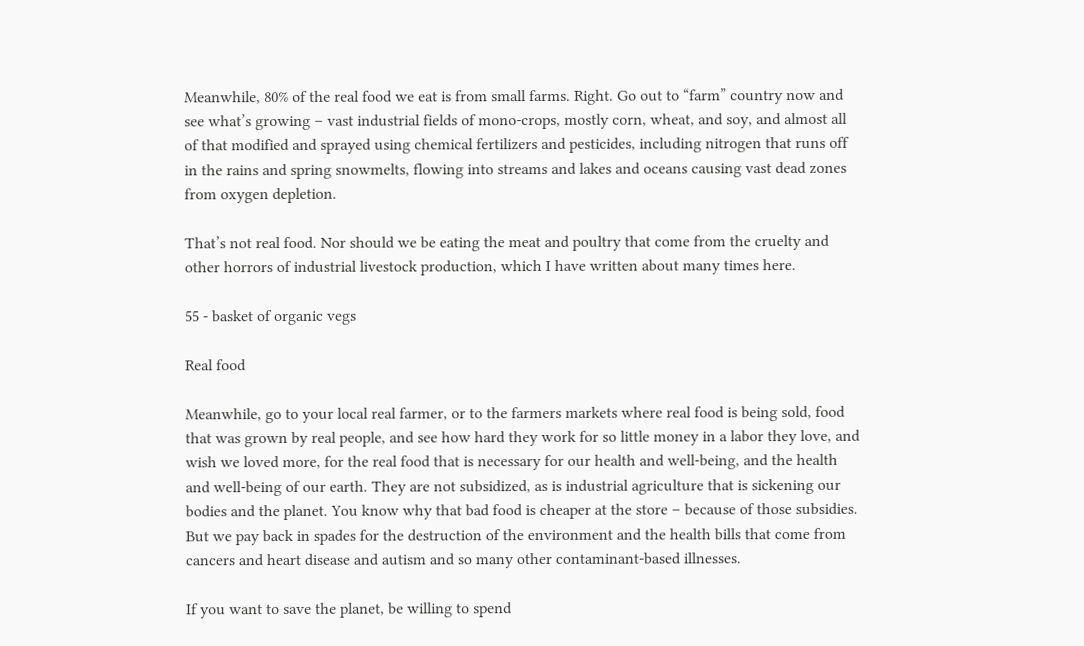Meanwhile, 80% of the real food we eat is from small farms. Right. Go out to “farm” country now and see what’s growing – vast industrial fields of mono-crops, mostly corn, wheat, and soy, and almost all of that modified and sprayed using chemical fertilizers and pesticides, including nitrogen that runs off in the rains and spring snowmelts, flowing into streams and lakes and oceans causing vast dead zones from oxygen depletion.

That’s not real food. Nor should we be eating the meat and poultry that come from the cruelty and other horrors of industrial livestock production, which I have written about many times here.

55 - basket of organic vegs

Real food

Meanwhile, go to your local real farmer, or to the farmers markets where real food is being sold, food that was grown by real people, and see how hard they work for so little money in a labor they love, and wish we loved more, for the real food that is necessary for our health and well-being, and the health and well-being of our earth. They are not subsidized, as is industrial agriculture that is sickening our bodies and the planet. You know why that bad food is cheaper at the store – because of those subsidies. But we pay back in spades for the destruction of the environment and the health bills that come from cancers and heart disease and autism and so many other contaminant-based illnesses.

If you want to save the planet, be willing to spend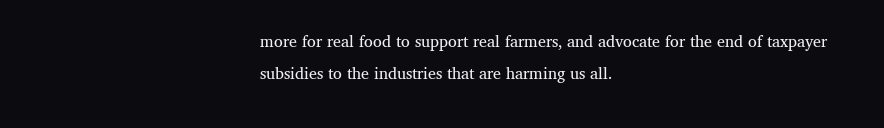more for real food to support real farmers, and advocate for the end of taxpayer subsidies to the industries that are harming us all.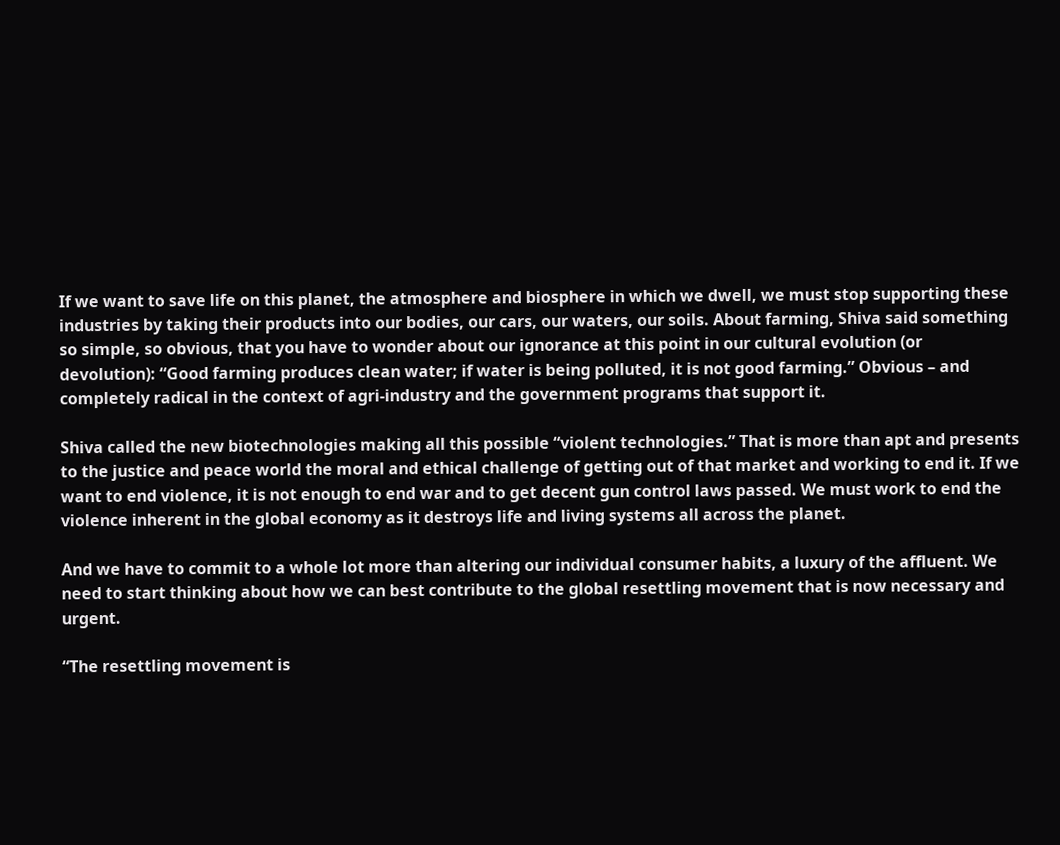If we want to save life on this planet, the atmosphere and biosphere in which we dwell, we must stop supporting these industries by taking their products into our bodies, our cars, our waters, our soils. About farming, Shiva said something so simple, so obvious, that you have to wonder about our ignorance at this point in our cultural evolution (or devolution): “Good farming produces clean water; if water is being polluted, it is not good farming.” Obvious – and completely radical in the context of agri-industry and the government programs that support it.

Shiva called the new biotechnologies making all this possible “violent technologies.” That is more than apt and presents to the justice and peace world the moral and ethical challenge of getting out of that market and working to end it. If we want to end violence, it is not enough to end war and to get decent gun control laws passed. We must work to end the violence inherent in the global economy as it destroys life and living systems all across the planet.

And we have to commit to a whole lot more than altering our individual consumer habits, a luxury of the affluent. We need to start thinking about how we can best contribute to the global resettling movement that is now necessary and urgent.

“The resettling movement is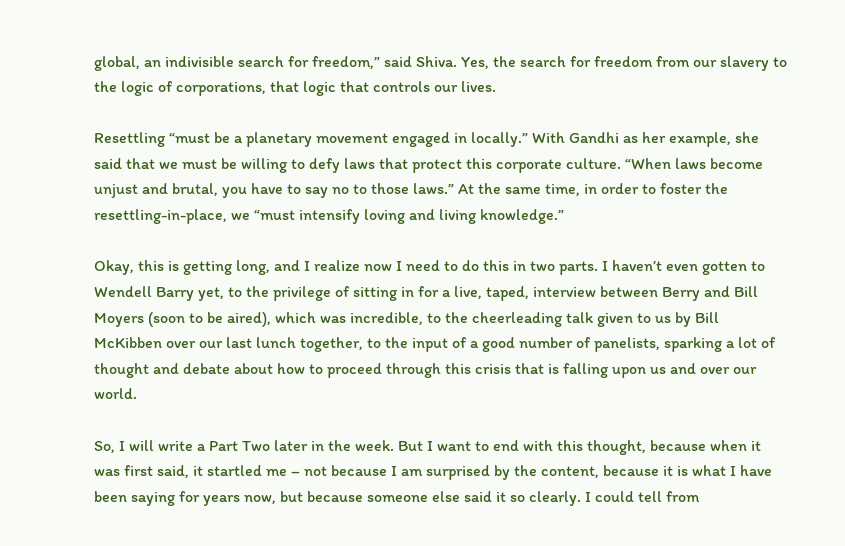global, an indivisible search for freedom,” said Shiva. Yes, the search for freedom from our slavery to the logic of corporations, that logic that controls our lives.

Resettling “must be a planetary movement engaged in locally.” With Gandhi as her example, she said that we must be willing to defy laws that protect this corporate culture. “When laws become unjust and brutal, you have to say no to those laws.” At the same time, in order to foster the resettling-in-place, we “must intensify loving and living knowledge.”

Okay, this is getting long, and I realize now I need to do this in two parts. I haven’t even gotten to Wendell Barry yet, to the privilege of sitting in for a live, taped, interview between Berry and Bill Moyers (soon to be aired), which was incredible, to the cheerleading talk given to us by Bill McKibben over our last lunch together, to the input of a good number of panelists, sparking a lot of thought and debate about how to proceed through this crisis that is falling upon us and over our world.

So, I will write a Part Two later in the week. But I want to end with this thought, because when it was first said, it startled me – not because I am surprised by the content, because it is what I have been saying for years now, but because someone else said it so clearly. I could tell from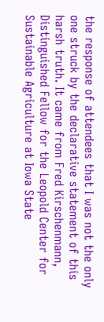the response of attendees that I was not the only one struck by the declarative statement of this harsh truth. It came from Fred Kirschenmann, Distinguished Fellow for the Leopold Center for Sustainable Agriculture at Iowa State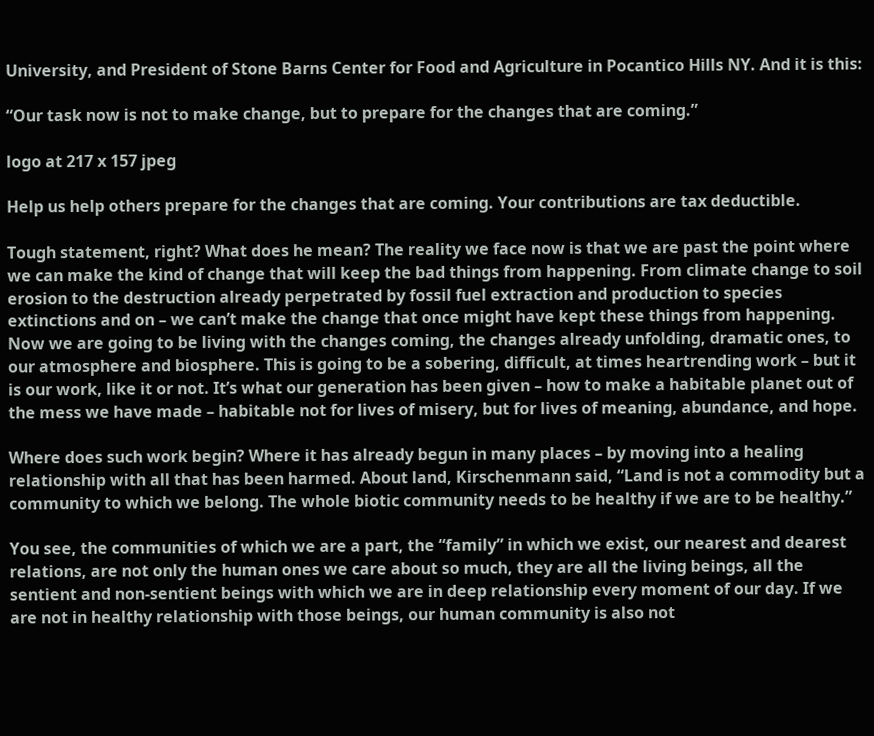University, and President of Stone Barns Center for Food and Agriculture in Pocantico Hills NY. And it is this:

“Our task now is not to make change, but to prepare for the changes that are coming.”

logo at 217 x 157 jpeg

Help us help others prepare for the changes that are coming. Your contributions are tax deductible.

Tough statement, right? What does he mean? The reality we face now is that we are past the point where we can make the kind of change that will keep the bad things from happening. From climate change to soil erosion to the destruction already perpetrated by fossil fuel extraction and production to species extinctions and on – we can’t make the change that once might have kept these things from happening. Now we are going to be living with the changes coming, the changes already unfolding, dramatic ones, to our atmosphere and biosphere. This is going to be a sobering, difficult, at times heartrending work – but it is our work, like it or not. It’s what our generation has been given – how to make a habitable planet out of the mess we have made – habitable not for lives of misery, but for lives of meaning, abundance, and hope.

Where does such work begin? Where it has already begun in many places – by moving into a healing relationship with all that has been harmed. About land, Kirschenmann said, “Land is not a commodity but a community to which we belong. The whole biotic community needs to be healthy if we are to be healthy.”

You see, the communities of which we are a part, the “family” in which we exist, our nearest and dearest relations, are not only the human ones we care about so much, they are all the living beings, all the sentient and non-sentient beings with which we are in deep relationship every moment of our day. If we are not in healthy relationship with those beings, our human community is also not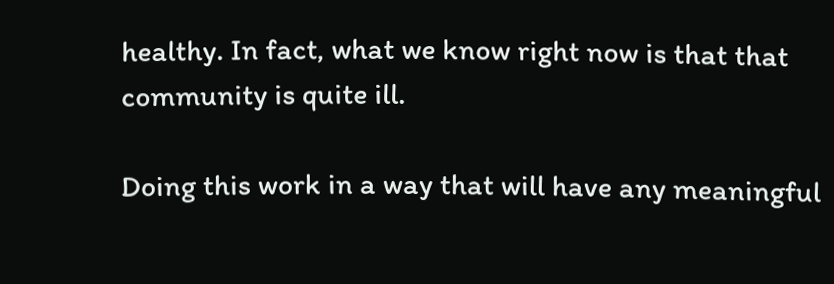healthy. In fact, what we know right now is that that community is quite ill.

Doing this work in a way that will have any meaningful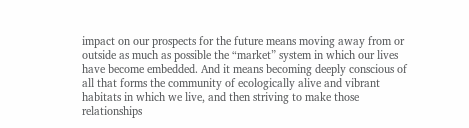impact on our prospects for the future means moving away from or outside as much as possible the “market” system in which our lives have become embedded. And it means becoming deeply conscious of all that forms the community of ecologically alive and vibrant habitats in which we live, and then striving to make those relationships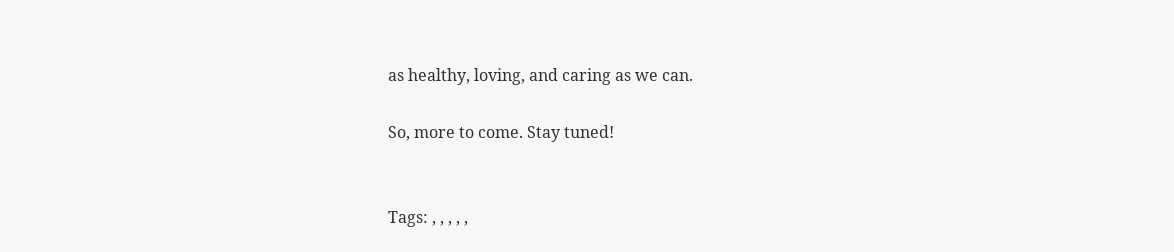as healthy, loving, and caring as we can.

So, more to come. Stay tuned!


Tags: , , , , ,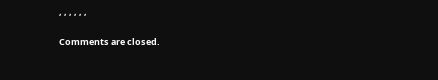, , , , , ,

Comments are closed.